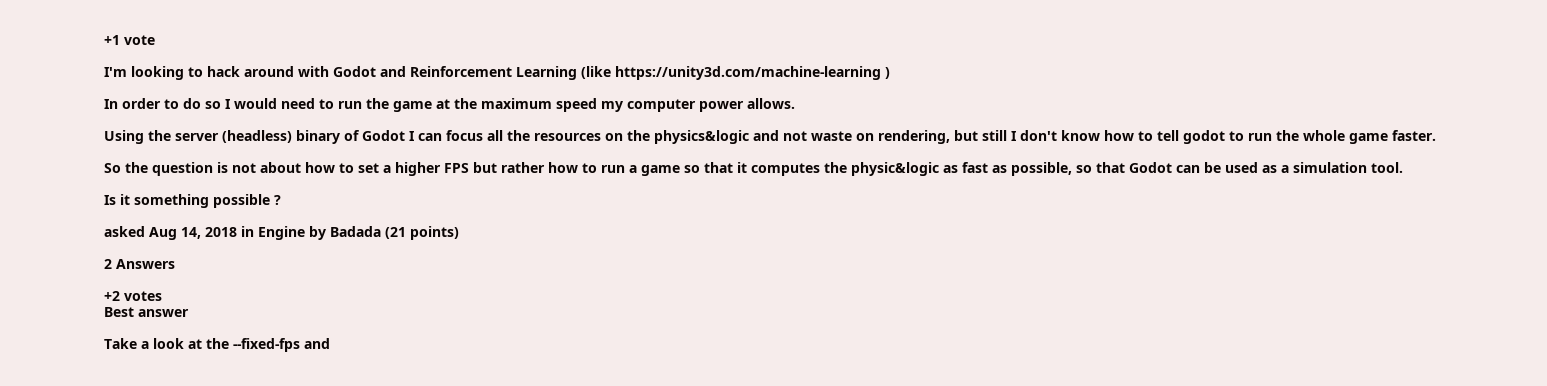+1 vote

I'm looking to hack around with Godot and Reinforcement Learning (like https://unity3d.com/machine-learning )

In order to do so I would need to run the game at the maximum speed my computer power allows.

Using the server (headless) binary of Godot I can focus all the resources on the physics&logic and not waste on rendering, but still I don't know how to tell godot to run the whole game faster.

So the question is not about how to set a higher FPS but rather how to run a game so that it computes the physic&logic as fast as possible, so that Godot can be used as a simulation tool.

Is it something possible ?

asked Aug 14, 2018 in Engine by Badada (21 points)

2 Answers

+2 votes
Best answer

Take a look at the --fixed-fps and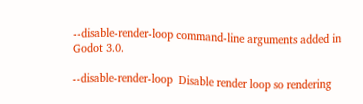--disable-render-loop command-line arguments added in Godot 3.0.

--disable-render-loop  Disable render loop so rendering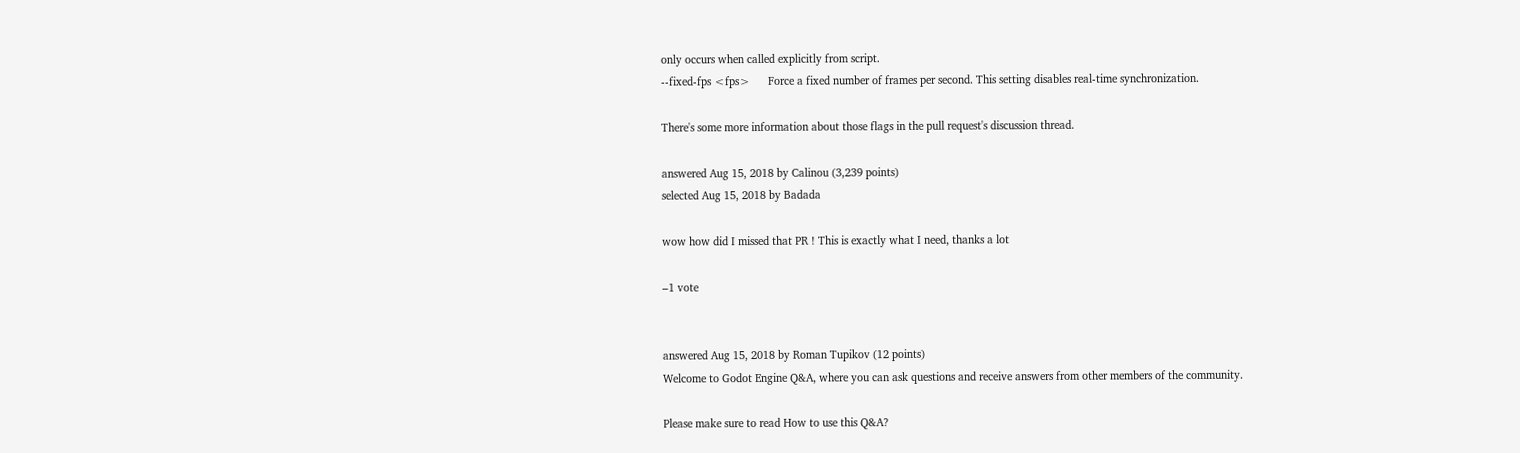only occurs when called explicitly from script.
--fixed-fps <fps>      Force a fixed number of frames per second. This setting disables real-time synchronization.

There's some more information about those flags in the pull request's discussion thread.

answered Aug 15, 2018 by Calinou (3,239 points)
selected Aug 15, 2018 by Badada

wow how did I missed that PR ! This is exactly what I need, thanks a lot

–1 vote


answered Aug 15, 2018 by Roman Tupikov (12 points)
Welcome to Godot Engine Q&A, where you can ask questions and receive answers from other members of the community.

Please make sure to read How to use this Q&A?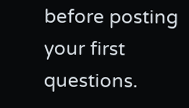before posting your first questions.